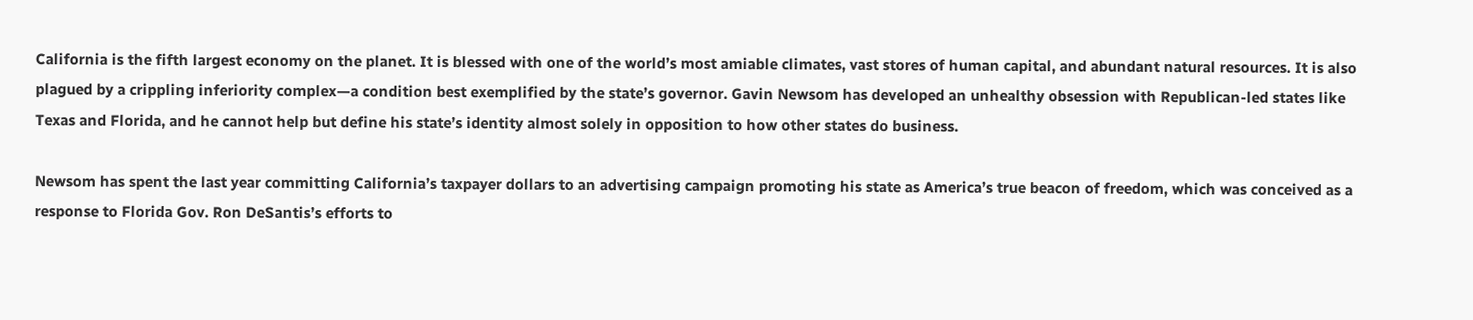California is the fifth largest economy on the planet. It is blessed with one of the world’s most amiable climates, vast stores of human capital, and abundant natural resources. It is also plagued by a crippling inferiority complex—a condition best exemplified by the state’s governor. Gavin Newsom has developed an unhealthy obsession with Republican-led states like Texas and Florida, and he cannot help but define his state’s identity almost solely in opposition to how other states do business.

Newsom has spent the last year committing California’s taxpayer dollars to an advertising campaign promoting his state as America’s true beacon of freedom, which was conceived as a response to Florida Gov. Ron DeSantis’s efforts to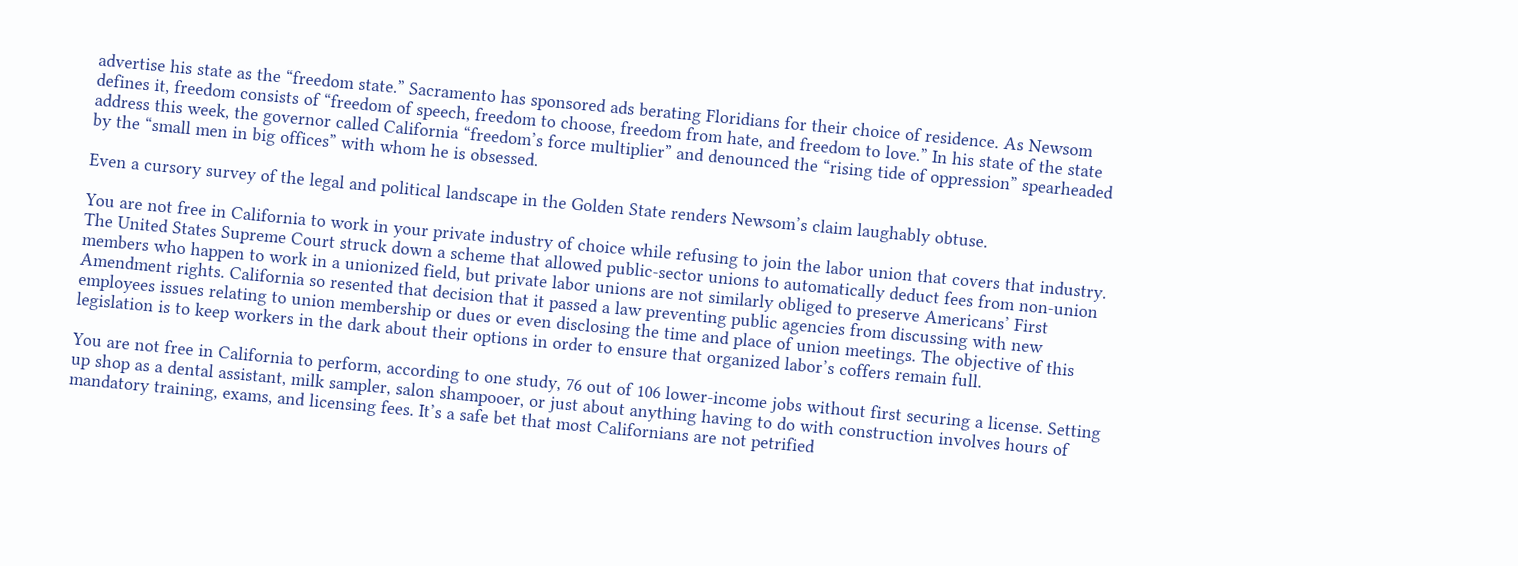advertise his state as the “freedom state.” Sacramento has sponsored ads berating Floridians for their choice of residence. As Newsom defines it, freedom consists of “freedom of speech, freedom to choose, freedom from hate, and freedom to love.” In his state of the state address this week, the governor called California “freedom’s force multiplier” and denounced the “rising tide of oppression” spearheaded by the “small men in big offices” with whom he is obsessed.

Even a cursory survey of the legal and political landscape in the Golden State renders Newsom’s claim laughably obtuse.

You are not free in California to work in your private industry of choice while refusing to join the labor union that covers that industry. The United States Supreme Court struck down a scheme that allowed public-sector unions to automatically deduct fees from non-union members who happen to work in a unionized field, but private labor unions are not similarly obliged to preserve Americans’ First Amendment rights. California so resented that decision that it passed a law preventing public agencies from discussing with new employees issues relating to union membership or dues or even disclosing the time and place of union meetings. The objective of this legislation is to keep workers in the dark about their options in order to ensure that organized labor’s coffers remain full.

You are not free in California to perform, according to one study, 76 out of 106 lower-income jobs without first securing a license. Setting up shop as a dental assistant, milk sampler, salon shampooer, or just about anything having to do with construction involves hours of mandatory training, exams, and licensing fees. It’s a safe bet that most Californians are not petrified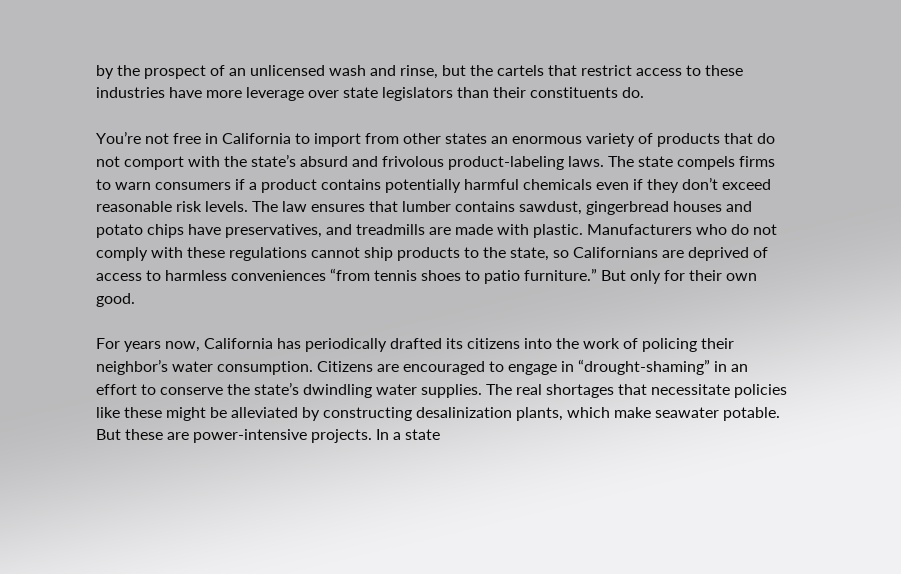by the prospect of an unlicensed wash and rinse, but the cartels that restrict access to these industries have more leverage over state legislators than their constituents do.

You’re not free in California to import from other states an enormous variety of products that do not comport with the state’s absurd and frivolous product-labeling laws. The state compels firms to warn consumers if a product contains potentially harmful chemicals even if they don’t exceed reasonable risk levels. The law ensures that lumber contains sawdust, gingerbread houses and potato chips have preservatives, and treadmills are made with plastic. Manufacturers who do not comply with these regulations cannot ship products to the state, so Californians are deprived of access to harmless conveniences “from tennis shoes to patio furniture.” But only for their own good.

For years now, California has periodically drafted its citizens into the work of policing their neighbor’s water consumption. Citizens are encouraged to engage in “drought-shaming” in an effort to conserve the state’s dwindling water supplies. The real shortages that necessitate policies like these might be alleviated by constructing desalinization plants, which make seawater potable. But these are power-intensive projects. In a state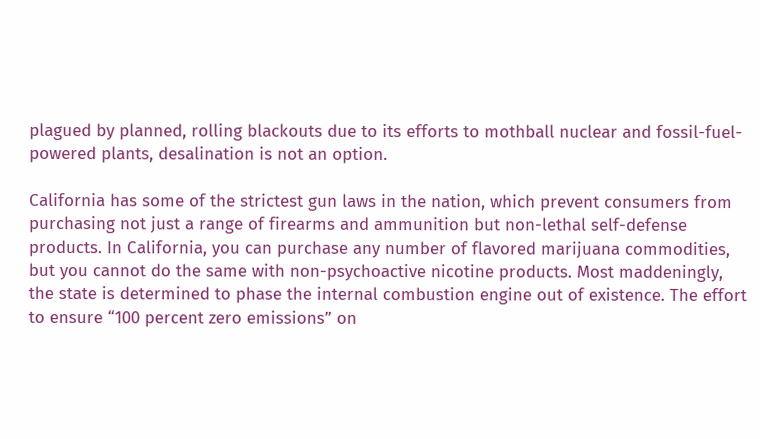plagued by planned, rolling blackouts due to its efforts to mothball nuclear and fossil-fuel-powered plants, desalination is not an option.

California has some of the strictest gun laws in the nation, which prevent consumers from purchasing not just a range of firearms and ammunition but non-lethal self-defense products. In California, you can purchase any number of flavored marijuana commodities, but you cannot do the same with non-psychoactive nicotine products. Most maddeningly, the state is determined to phase the internal combustion engine out of existence. The effort to ensure “100 percent zero emissions” on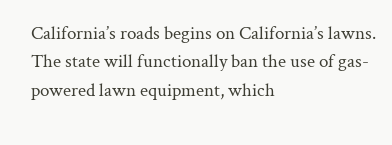California’s roads begins on California’s lawns. The state will functionally ban the use of gas-powered lawn equipment, which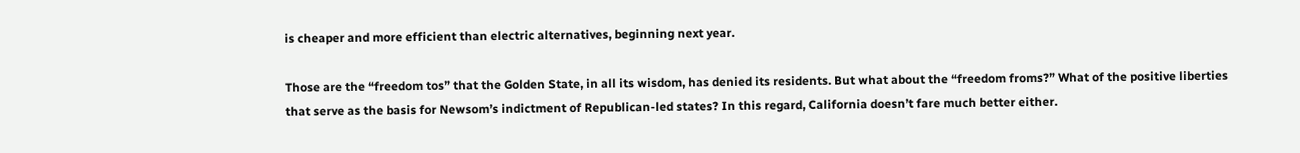is cheaper and more efficient than electric alternatives, beginning next year.

Those are the “freedom tos” that the Golden State, in all its wisdom, has denied its residents. But what about the “freedom froms?” What of the positive liberties that serve as the basis for Newsom’s indictment of Republican-led states? In this regard, California doesn’t fare much better either.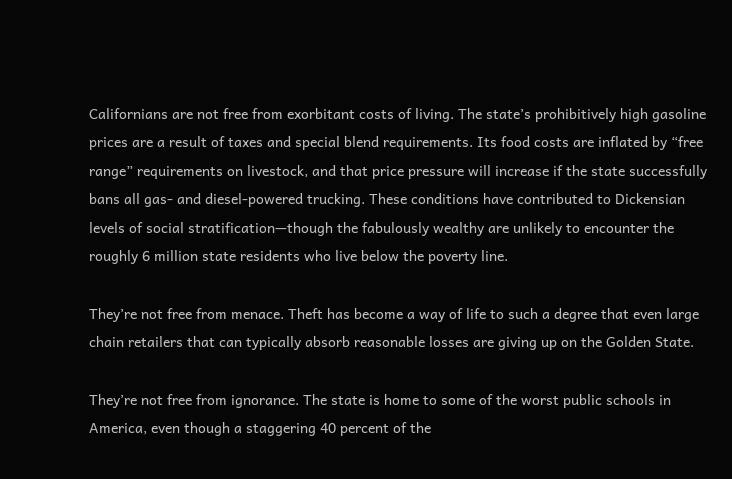Californians are not free from exorbitant costs of living. The state’s prohibitively high gasoline prices are a result of taxes and special blend requirements. Its food costs are inflated by “free range” requirements on livestock, and that price pressure will increase if the state successfully bans all gas- and diesel-powered trucking. These conditions have contributed to Dickensian levels of social stratification—though the fabulously wealthy are unlikely to encounter the roughly 6 million state residents who live below the poverty line.

They’re not free from menace. Theft has become a way of life to such a degree that even large chain retailers that can typically absorb reasonable losses are giving up on the Golden State.

They’re not free from ignorance. The state is home to some of the worst public schools in America, even though a staggering 40 percent of the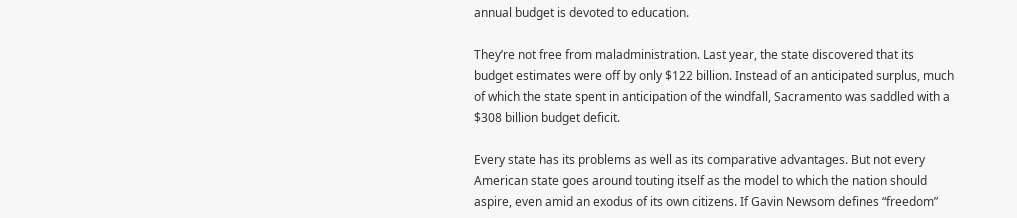annual budget is devoted to education.

They’re not free from maladministration. Last year, the state discovered that its budget estimates were off by only $122 billion. Instead of an anticipated surplus, much of which the state spent in anticipation of the windfall, Sacramento was saddled with a $308 billion budget deficit.

Every state has its problems as well as its comparative advantages. But not every American state goes around touting itself as the model to which the nation should aspire, even amid an exodus of its own citizens. If Gavin Newsom defines “freedom”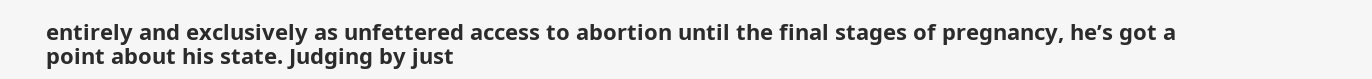entirely and exclusively as unfettered access to abortion until the final stages of pregnancy, he’s got a point about his state. Judging by just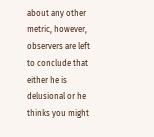about any other metric, however, observers are left to conclude that either he is delusional or he thinks you might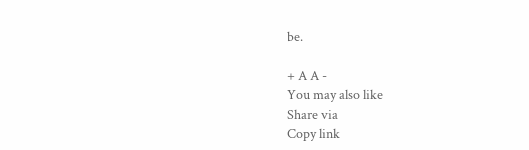be.

+ A A -
You may also like
Share via
Copy link